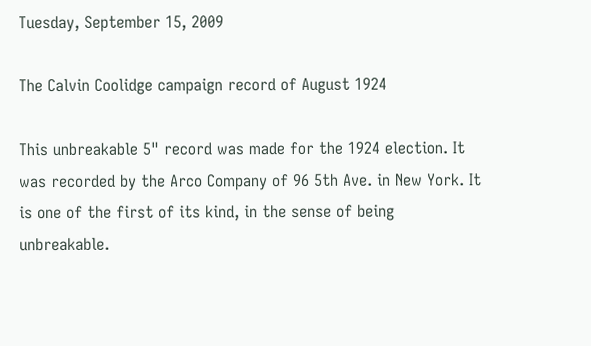Tuesday, September 15, 2009

The Calvin Coolidge campaign record of August 1924

This unbreakable 5" record was made for the 1924 election. It was recorded by the Arco Company of 96 5th Ave. in New York. It is one of the first of its kind, in the sense of being unbreakable.